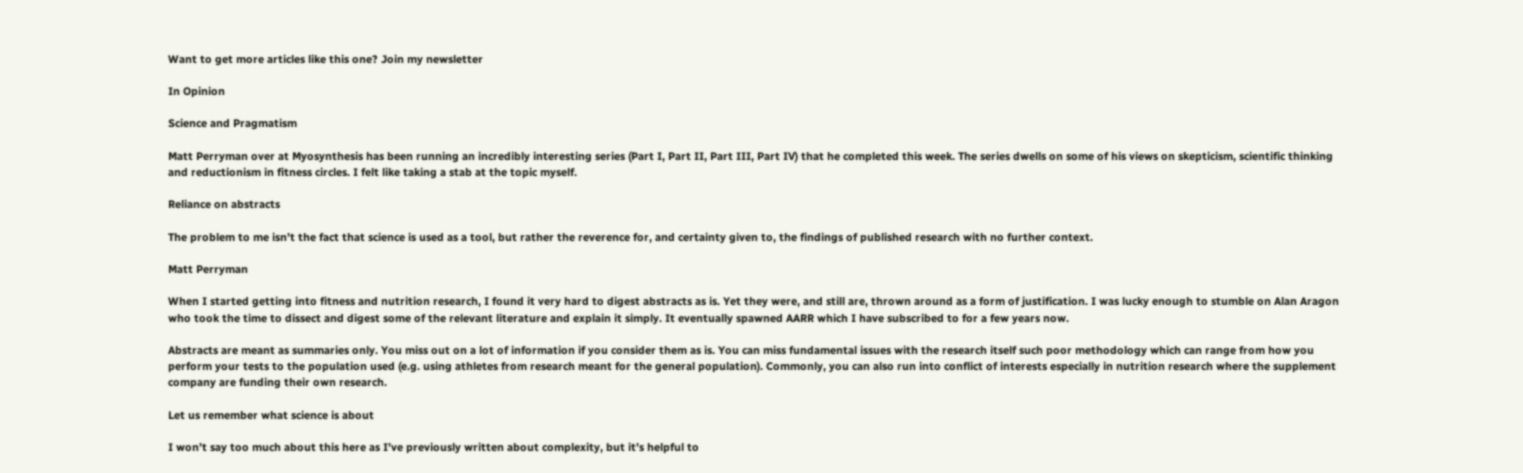Want to get more articles like this one? Join my newsletter

In Opinion

Science and Pragmatism

Matt Perryman over at Myosynthesis has been running an incredibly interesting series (Part I, Part II, Part III, Part IV) that he completed this week. The series dwells on some of his views on skepticism, scientific thinking and reductionism in fitness circles. I felt like taking a stab at the topic myself.

Reliance on abstracts

The problem to me isn’t the fact that science is used as a tool, but rather the reverence for, and certainty given to, the findings of published research with no further context.

Matt Perryman

When I started getting into fitness and nutrition research, I found it very hard to digest abstracts as is. Yet they were, and still are, thrown around as a form of justification. I was lucky enough to stumble on Alan Aragon who took the time to dissect and digest some of the relevant literature and explain it simply. It eventually spawned AARR which I have subscribed to for a few years now.

Abstracts are meant as summaries only. You miss out on a lot of information if you consider them as is. You can miss fundamental issues with the research itself such poor methodology which can range from how you perform your tests to the population used (e.g. using athletes from research meant for the general population). Commonly, you can also run into conflict of interests especially in nutrition research where the supplement company are funding their own research.

Let us remember what science is about

I won’t say too much about this here as I’ve previously written about complexity, but it’s helpful to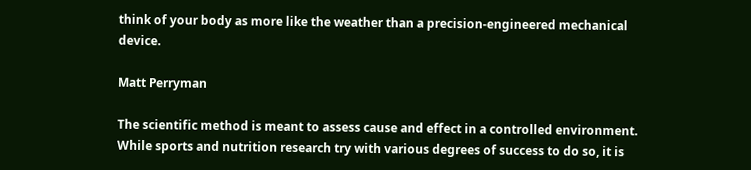think of your body as more like the weather than a precision-engineered mechanical device.

Matt Perryman

The scientific method is meant to assess cause and effect in a controlled environment. While sports and nutrition research try with various degrees of success to do so, it is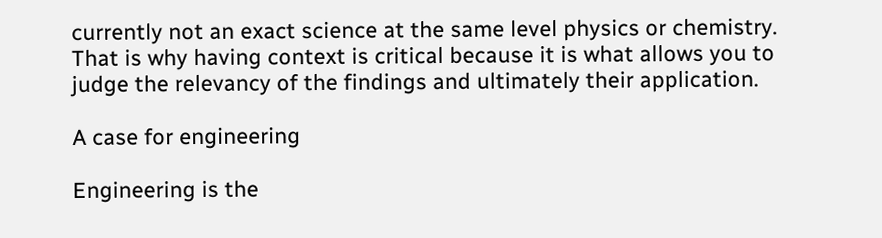currently not an exact science at the same level physics or chemistry. That is why having context is critical because it is what allows you to judge the relevancy of the findings and ultimately their application.

A case for engineering

Engineering is the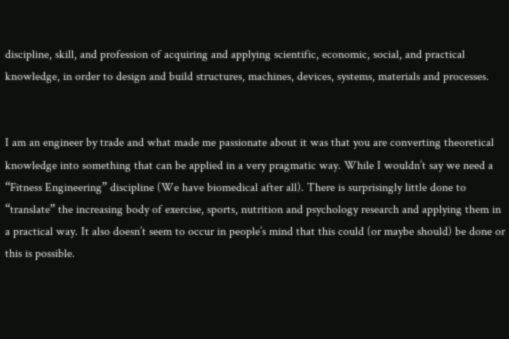discipline, skill, and profession of acquiring and applying scientific, economic, social, and practical knowledge, in order to design and build structures, machines, devices, systems, materials and processes.


I am an engineer by trade and what made me passionate about it was that you are converting theoretical knowledge into something that can be applied in a very pragmatic way. While I wouldn’t say we need a “Fitness Engineering” discipline (We have biomedical after all). There is surprisingly little done to “translate” the increasing body of exercise, sports, nutrition and psychology research and applying them in a practical way. It also doesn’t seem to occur in people’s mind that this could (or maybe should) be done or this is possible.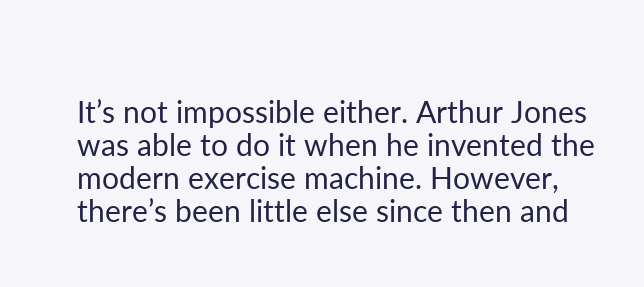It’s not impossible either. Arthur Jones was able to do it when he invented the modern exercise machine. However, there’s been little else since then and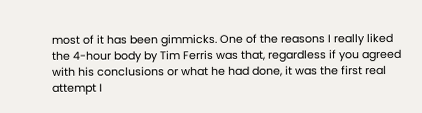most of it has been gimmicks. One of the reasons I really liked the 4-hour body by Tim Ferris was that, regardless if you agreed with his conclusions or what he had done, it was the first real attempt I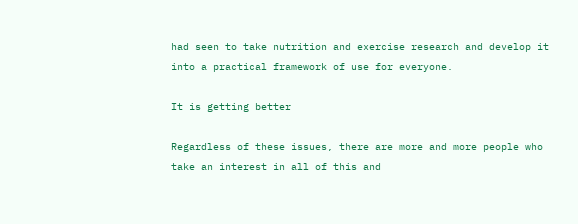had seen to take nutrition and exercise research and develop it into a practical framework of use for everyone.

It is getting better

Regardless of these issues, there are more and more people who take an interest in all of this and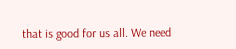that is good for us all. We need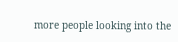more people looking into the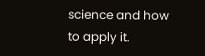science and how to apply it.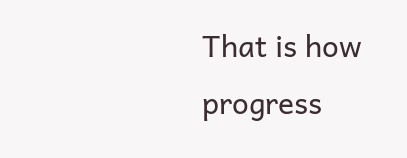That is how progress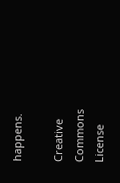happens.

Creative Commons License